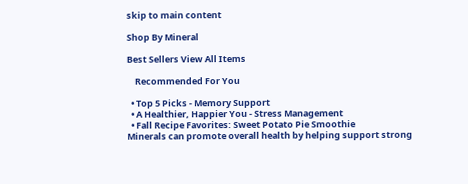skip to main content

Shop By Mineral

Best Sellers View All Items

    Recommended For You

  • Top 5 Picks - Memory Support
  • A Healthier, Happier You - Stress Management
  • Fall Recipe Favorites: Sweet Potato Pie Smoothie
Minerals can promote overall health by helping support strong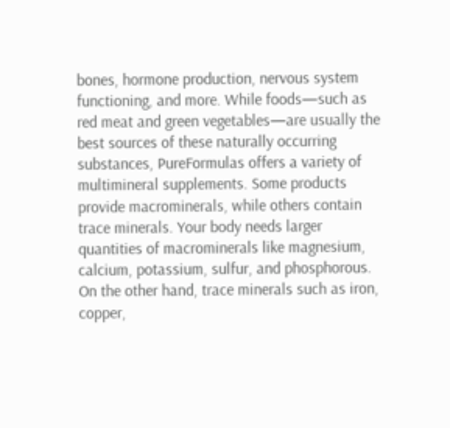bones, hormone production, nervous system functioning, and more. While foods—such as red meat and green vegetables—are usually the best sources of these naturally occurring substances, PureFormulas offers a variety of multimineral supplements. Some products provide macrominerals, while others contain trace minerals. Your body needs larger quantities of macrominerals like magnesium, calcium, potassium, sulfur, and phosphorous. On the other hand, trace minerals such as iron, copper,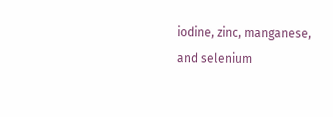iodine, zinc, manganese, and selenium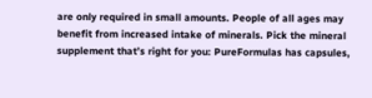are only required in small amounts. People of all ages may benefit from increased intake of minerals. Pick the mineral supplement that’s right for you: PureFormulas has capsules,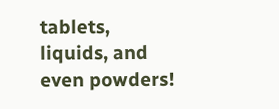tablets, liquids, and even powders!